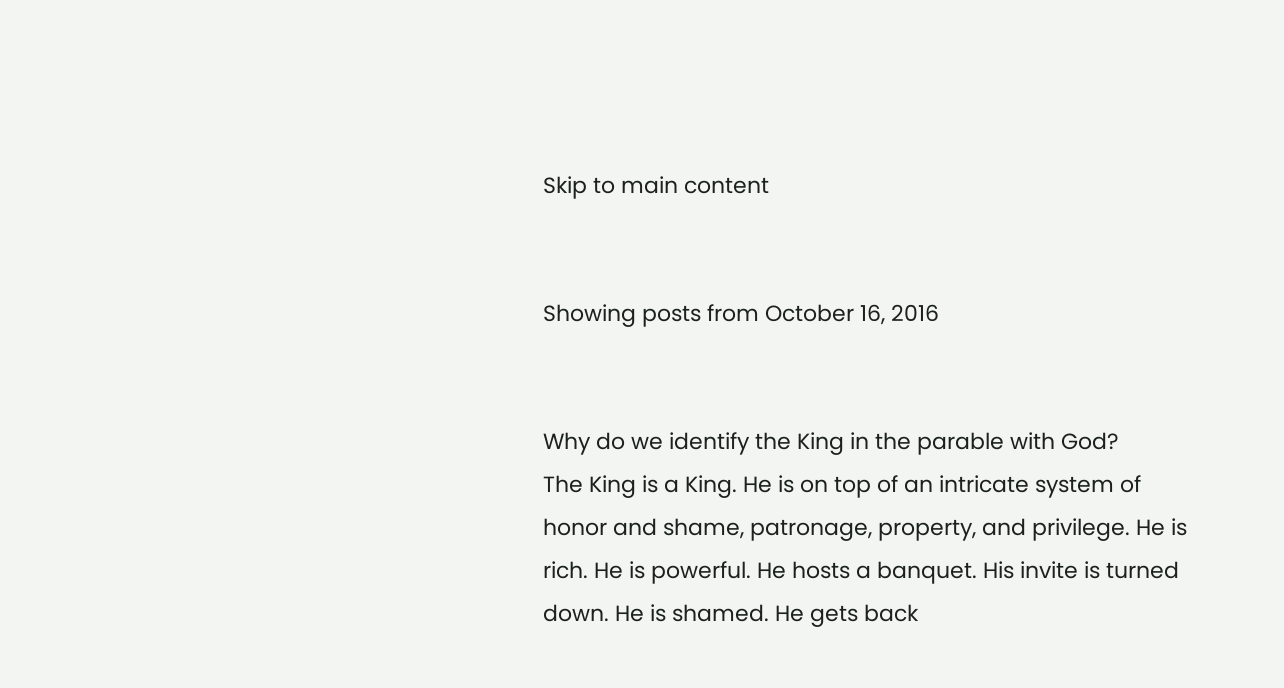Skip to main content


Showing posts from October 16, 2016


Why do we identify the King in the parable with God?
The King is a King. He is on top of an intricate system of honor and shame, patronage, property, and privilege. He is rich. He is powerful. He hosts a banquet. His invite is turned down. He is shamed. He gets back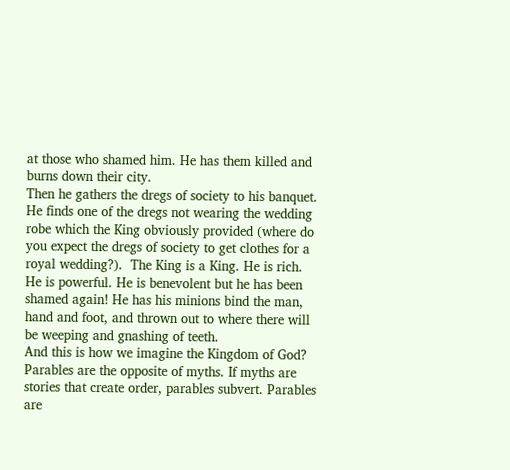at those who shamed him. He has them killed and burns down their city.
Then he gathers the dregs of society to his banquet. He finds one of the dregs not wearing the wedding robe which the King obviously provided (where do you expect the dregs of society to get clothes for a royal wedding?).  The King is a King. He is rich. He is powerful. He is benevolent but he has been shamed again! He has his minions bind the man, hand and foot, and thrown out to where there will be weeping and gnashing of teeth.
And this is how we imagine the Kingdom of God?
Parables are the opposite of myths. If myths are stories that create order, parables subvert. Parables are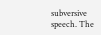subversive speech. The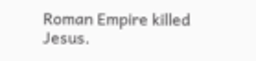Roman Empire killed Jesus.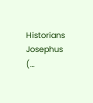Historians Josephus (…